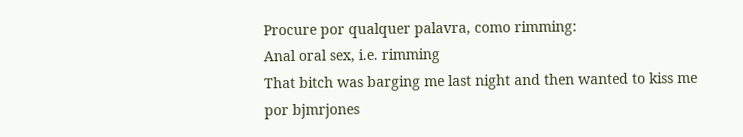Procure por qualquer palavra, como rimming:
Anal oral sex, i.e. rimming
That bitch was barging me last night and then wanted to kiss me
por bjmrjones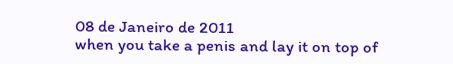08 de Janeiro de 2011
when you take a penis and lay it on top of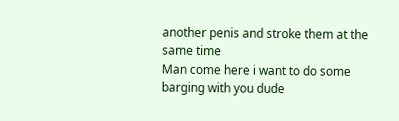another penis and stroke them at the same time
Man come here i want to do some barging with you dude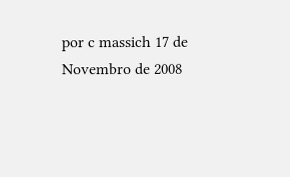por c massich 17 de Novembro de 2008